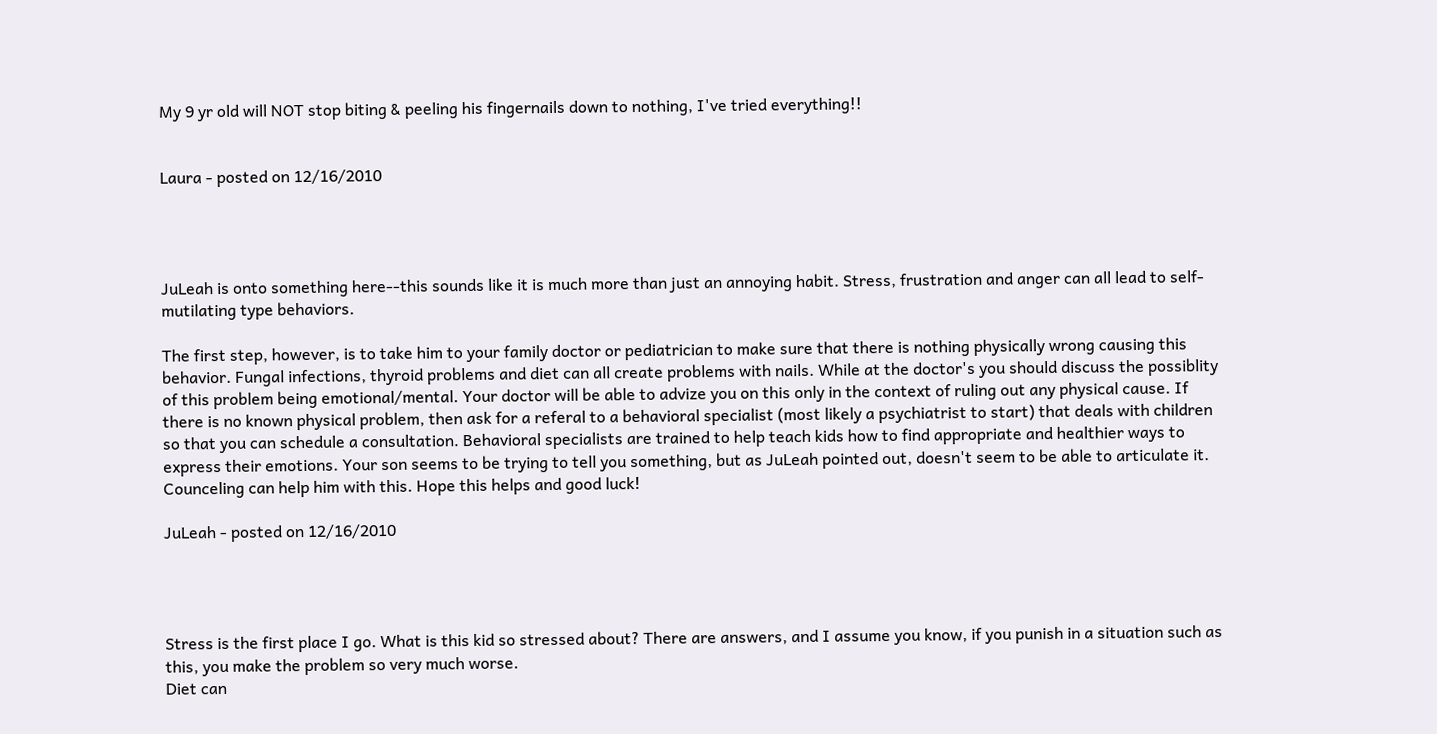My 9 yr old will NOT stop biting & peeling his fingernails down to nothing, I've tried everything!!


Laura - posted on 12/16/2010




JuLeah is onto something here--this sounds like it is much more than just an annoying habit. Stress, frustration and anger can all lead to self-mutilating type behaviors.

The first step, however, is to take him to your family doctor or pediatrician to make sure that there is nothing physically wrong causing this behavior. Fungal infections, thyroid problems and diet can all create problems with nails. While at the doctor's you should discuss the possiblity of this problem being emotional/mental. Your doctor will be able to advize you on this only in the context of ruling out any physical cause. If there is no known physical problem, then ask for a referal to a behavioral specialist (most likely a psychiatrist to start) that deals with children so that you can schedule a consultation. Behavioral specialists are trained to help teach kids how to find appropriate and healthier ways to express their emotions. Your son seems to be trying to tell you something, but as JuLeah pointed out, doesn't seem to be able to articulate it. Counceling can help him with this. Hope this helps and good luck!

JuLeah - posted on 12/16/2010




Stress is the first place I go. What is this kid so stressed about? There are answers, and I assume you know, if you punish in a situation such as this, you make the problem so very much worse.
Diet can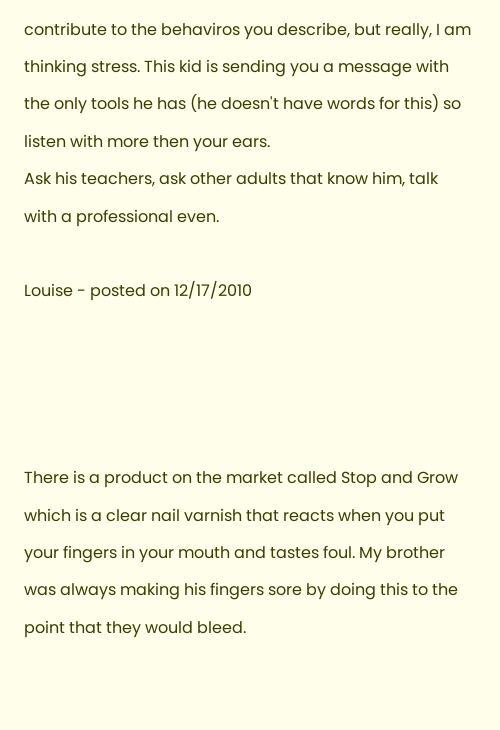contribute to the behaviros you describe, but really, I am thinking stress. This kid is sending you a message with the only tools he has (he doesn't have words for this) so listen with more then your ears.
Ask his teachers, ask other adults that know him, talk with a professional even.

Louise - posted on 12/17/2010




There is a product on the market called Stop and Grow which is a clear nail varnish that reacts when you put your fingers in your mouth and tastes foul. My brother was always making his fingers sore by doing this to the point that they would bleed.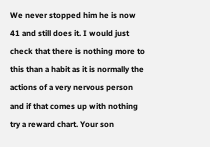We never stopped him he is now 41 and still does it. I would just check that there is nothing more to this than a habit as it is normally the actions of a very nervous person and if that comes up with nothing try a reward chart. Your son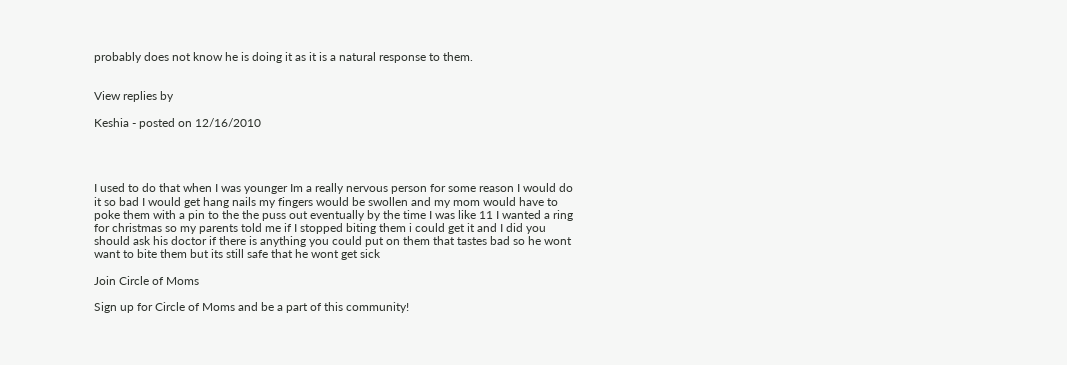probably does not know he is doing it as it is a natural response to them.


View replies by

Keshia - posted on 12/16/2010




I used to do that when I was younger Im a really nervous person for some reason I would do it so bad I would get hang nails my fingers would be swollen and my mom would have to poke them with a pin to the the puss out eventually by the time I was like 11 I wanted a ring for christmas so my parents told me if I stopped biting them i could get it and I did you should ask his doctor if there is anything you could put on them that tastes bad so he wont want to bite them but its still safe that he wont get sick

Join Circle of Moms

Sign up for Circle of Moms and be a part of this community!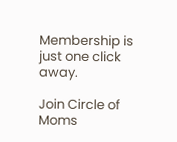Membership is just one click away.

Join Circle of Moms